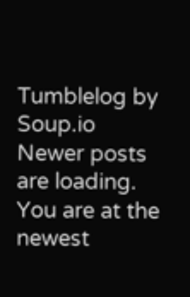Tumblelog by Soup.io
Newer posts are loading.
You are at the newest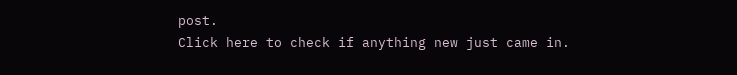post.
Click here to check if anything new just came in.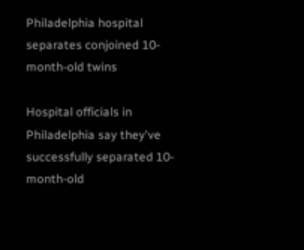Philadelphia hospital separates conjoined 10-month-old twins

Hospital officials in Philadelphia say they've successfully separated 10-month-old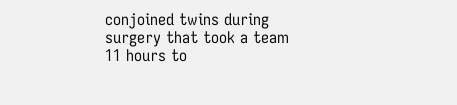conjoined twins during surgery that took a team 11 hours to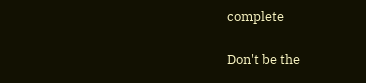complete

Don't be the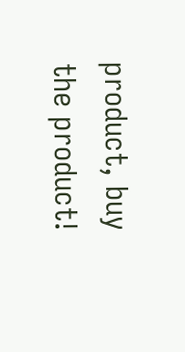product, buy the product!